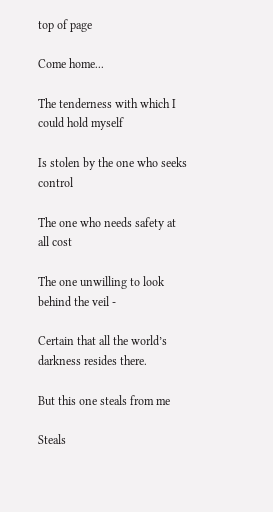top of page

Come home...

The tenderness with which I could hold myself

Is stolen by the one who seeks control

The one who needs safety at all cost

The one unwilling to look behind the veil -

Certain that all the world’s darkness resides there.

But this one steals from me

Steals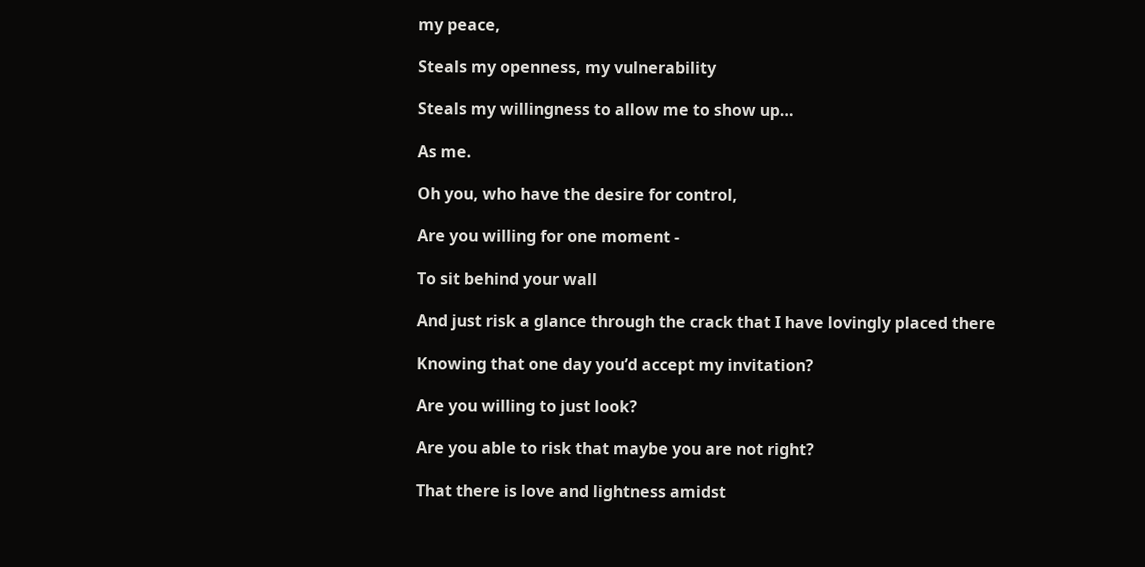my peace,

Steals my openness, my vulnerability

Steals my willingness to allow me to show up…

As me.

Oh you, who have the desire for control,

Are you willing for one moment -

To sit behind your wall

And just risk a glance through the crack that I have lovingly placed there

Knowing that one day you’d accept my invitation?

Are you willing to just look?

Are you able to risk that maybe you are not right?

That there is love and lightness amidst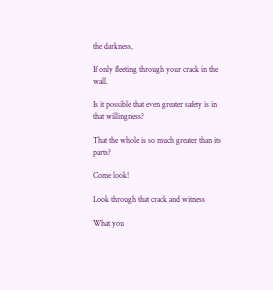the darkness,

If only fleeting through your crack in the wall.

Is it possible that even greater safety is in that willingness?

That the whole is so much greater than its parts?

Come look!

Look through that crack and witness

What you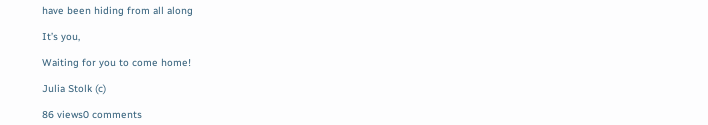have been hiding from all along

It’s you,

Waiting for you to come home!

Julia Stolk (c)

86 views0 comments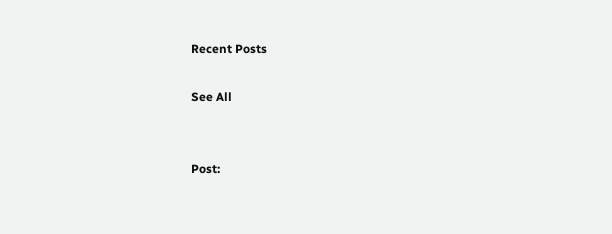Recent Posts

See All


Post: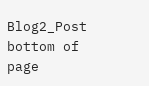Blog2_Post
bottom of page